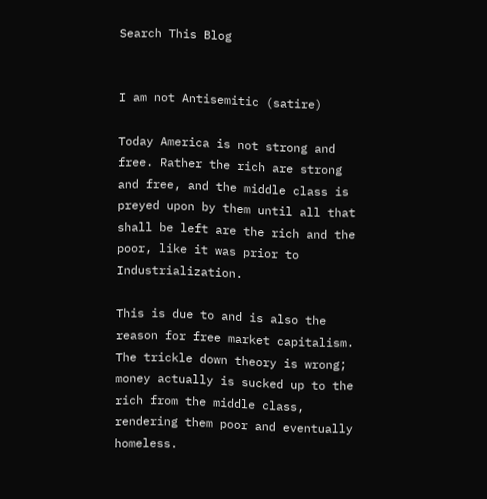Search This Blog


I am not Antisemitic (satire)

Today America is not strong and free. Rather the rich are strong and free, and the middle class is preyed upon by them until all that shall be left are the rich and the poor, like it was prior to Industrialization.

This is due to and is also the reason for free market capitalism. The trickle down theory is wrong; money actually is sucked up to the rich from the middle class, rendering them poor and eventually homeless.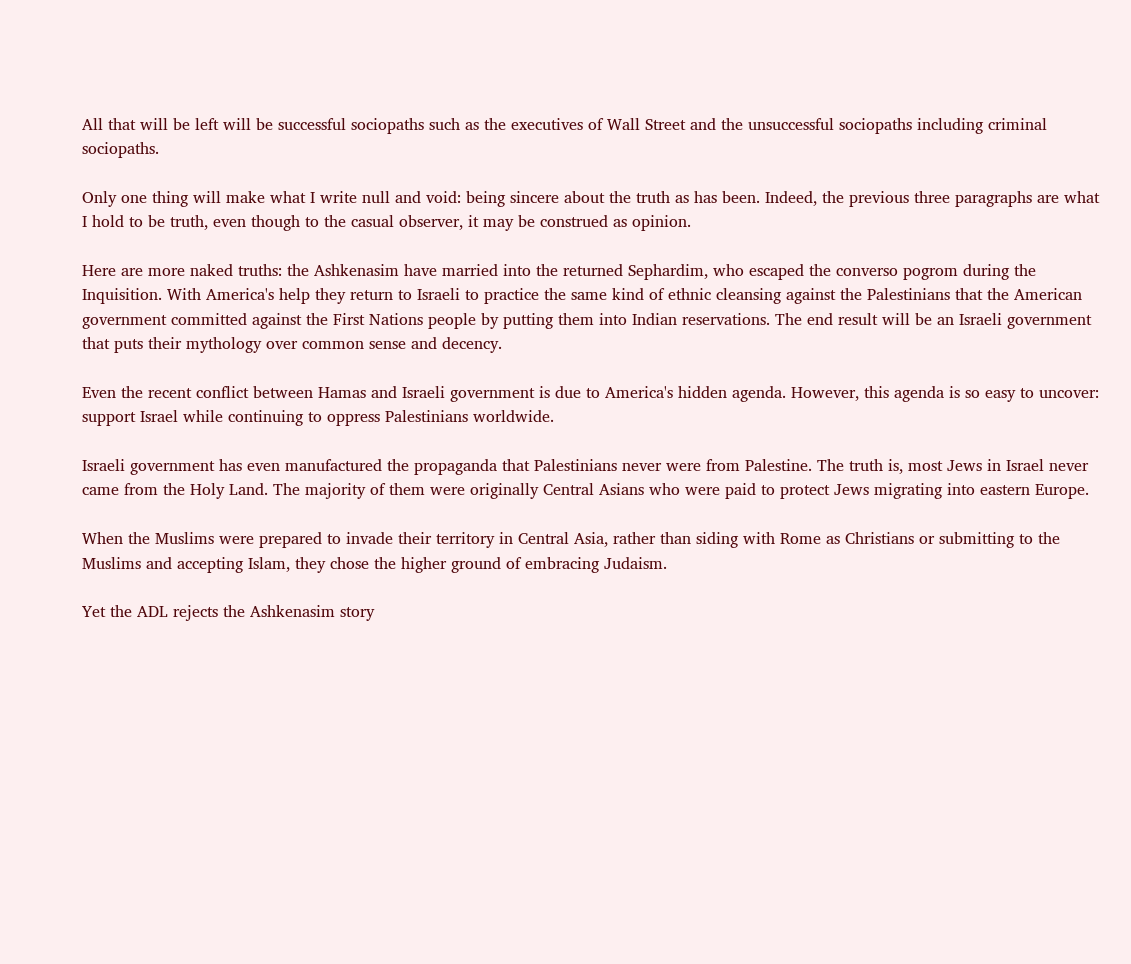All that will be left will be successful sociopaths such as the executives of Wall Street and the unsuccessful sociopaths including criminal sociopaths.

Only one thing will make what I write null and void: being sincere about the truth as has been. Indeed, the previous three paragraphs are what I hold to be truth, even though to the casual observer, it may be construed as opinion.

Here are more naked truths: the Ashkenasim have married into the returned Sephardim, who escaped the converso pogrom during the Inquisition. With America's help they return to Israeli to practice the same kind of ethnic cleansing against the Palestinians that the American government committed against the First Nations people by putting them into Indian reservations. The end result will be an Israeli government that puts their mythology over common sense and decency.

Even the recent conflict between Hamas and Israeli government is due to America's hidden agenda. However, this agenda is so easy to uncover: support Israel while continuing to oppress Palestinians worldwide.

Israeli government has even manufactured the propaganda that Palestinians never were from Palestine. The truth is, most Jews in Israel never came from the Holy Land. The majority of them were originally Central Asians who were paid to protect Jews migrating into eastern Europe.

When the Muslims were prepared to invade their territory in Central Asia, rather than siding with Rome as Christians or submitting to the Muslims and accepting Islam, they chose the higher ground of embracing Judaism.

Yet the ADL rejects the Ashkenasim story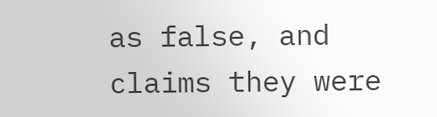as false, and claims they were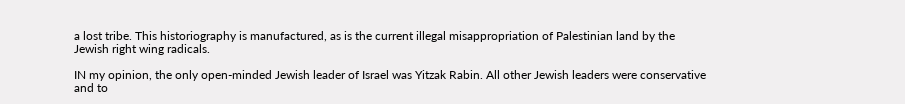a lost tribe. This historiography is manufactured, as is the current illegal misappropriation of Palestinian land by the Jewish right wing radicals.

IN my opinion, the only open-minded Jewish leader of Israel was Yitzak Rabin. All other Jewish leaders were conservative and to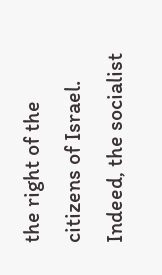the right of the citizens of Israel. Indeed, the socialist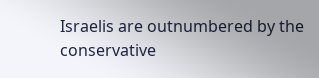Israelis are outnumbered by the conservative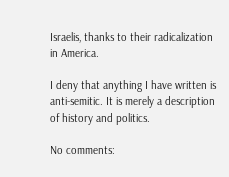Israelis, thanks to their radicalization in America.

I deny that anything I have written is anti-semitic. It is merely a description of history and politics.

No comments: